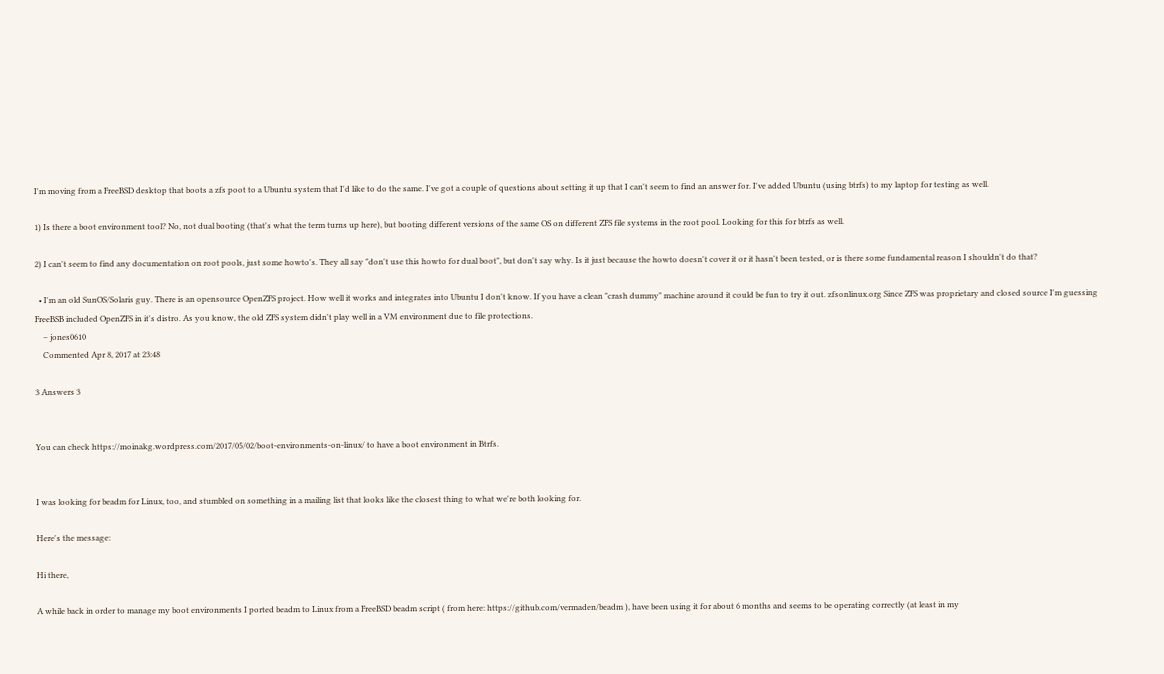I'm moving from a FreeBSD desktop that boots a zfs poot to a Ubuntu system that I'd like to do the same. I've got a couple of questions about setting it up that I can't seem to find an answer for. I've added Ubuntu (using btrfs) to my laptop for testing as well.

1) Is there a boot environment tool? No, not dual booting (that's what the term turns up here), but booting different versions of the same OS on different ZFS file systems in the root pool. Looking for this for btrfs as well.

2) I can't seem to find any documentation on root pools, just some howto's. They all say "don't use this howto for dual boot", but don't say why. Is it just because the howto doesn't cover it or it hasn't been tested, or is there some fundamental reason I shouldn't do that?

  • I'm an old SunOS/Solaris guy. There is an opensource OpenZFS project. How well it works and integrates into Ubuntu I don't know. If you have a clean "crash dummy" machine around it could be fun to try it out. zfsonlinux.org Since ZFS was proprietary and closed source I'm guessing FreeBSB included OpenZFS in it's distro. As you know, the old ZFS system didn't play well in a VM environment due to file protections.
    – jones0610
    Commented Apr 8, 2017 at 23:48

3 Answers 3


You can check https://moinakg.wordpress.com/2017/05/02/boot-environments-on-linux/ to have a boot environment in Btrfs.


I was looking for beadm for Linux, too, and stumbled on something in a mailing list that looks like the closest thing to what we're both looking for.

Here's the message:

Hi there,

A while back in order to manage my boot environments I ported beadm to Linux from a FreeBSD beadm script ( from here: https://github.com/vermaden/beadm ), have been using it for about 6 months and seems to be operating correctly (at least in my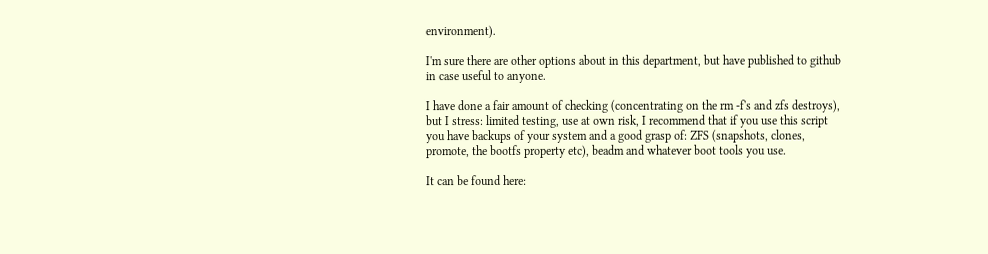environment).

I'm sure there are other options about in this department, but have published to github in case useful to anyone.

I have done a fair amount of checking (concentrating on the rm -f's and zfs destroys), but I stress: limited testing, use at own risk, I recommend that if you use this script you have backups of your system and a good grasp of: ZFS (snapshots, clones, promote, the bootfs property etc), beadm and whatever boot tools you use.

It can be found here: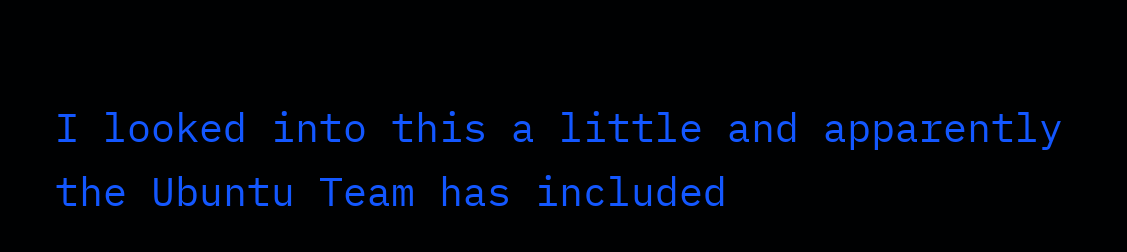I looked into this a little and apparently the Ubuntu Team has included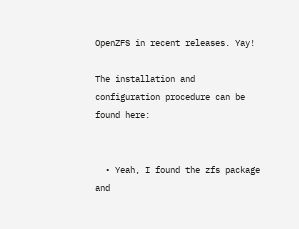OpenZFS in recent releases. Yay!

The installation and configuration procedure can be found here:


  • Yeah, I found the zfs package and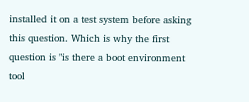installed it on a test system before asking this question. Which is why the first question is "is there a boot environment tool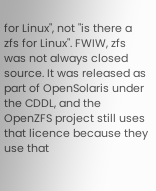for Linux", not "is there a zfs for Linux". FWIW, zfs was not always closed source. It was released as part of OpenSolaris under the CDDL, and the OpenZFS project still uses that licence because they use that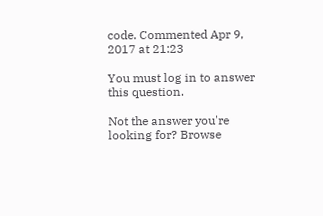code. Commented Apr 9, 2017 at 21:23

You must log in to answer this question.

Not the answer you're looking for? Browse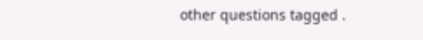other questions tagged .